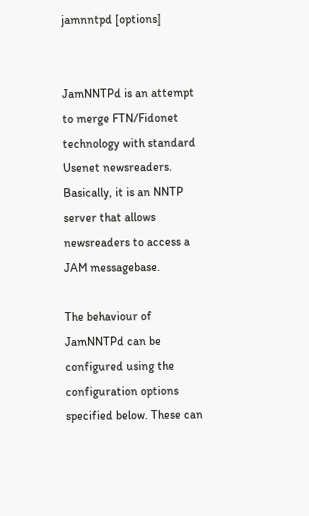jamnntpd [options]


JamNNTPd is an attempt to merge FTN/Fidonet technology with standard Usenet newsreaders. Basically, it is an NNTP server that allows newsreaders to access a JAM messagebase.

The behaviour of JamNNTPd can be configured using the configuration options specified below. These can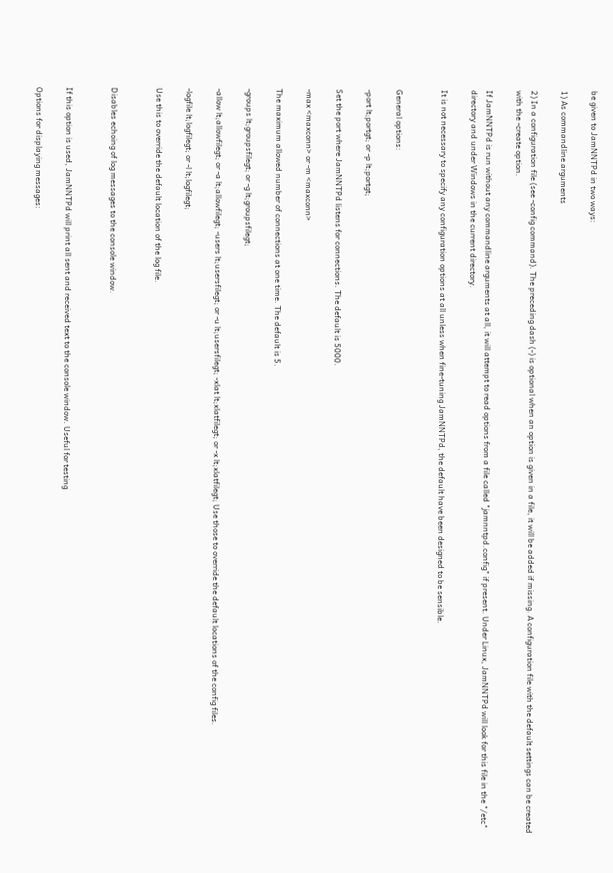be given to JamNNTPd in two ways:

1) As commandline arguments

2) In a configuration file (see -config command). The preceding dash (-) is optional when an option is given in a file, it will be added if missing. A configuration file with the default settings can be created with the -create option.

If JamNNTPd is run without any commandline arguments at all, it will attempt to read options from a file called "jamnntpd.config" if present. Under Linux, JamNNTPd will look for this file in the "/etc" directory and under Windows in the current directory.

It is not necessary to specify any configuration options at all unless when fine-tuning JamNNTPd, the default have been designed to be sensible.


General options:

-port lt;portgt; or -p lt;portgt;

Set the port where JamNNTPd listens for connections. The default is 5000.

-max <maxconn> or -m <maxconn>

The maximum allowed number of connections at one time. The default is 5.

-groups lt;groupsfilegt; or -g lt;groupsfilegt;

-allow lt;allowfilegt; or -a lt;allowfilegt; -users lt;usersfilegt; or -u lt;usersfilegt; -xlat lt;xlatfilegt; or -x lt;xlatfilegt; Use those to override the default locations of the config files.

-logfile lt;logfilegt; or -l lt;logfilegt;

Use this to override the default location of the log file.


Disables echoing of log messages to the console window.


If this option is used, JamNNTPd will print all sent and received text to the console window. Useful for testing

Options for displaying messages: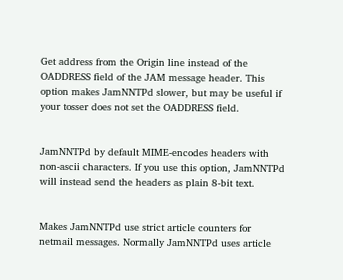Get address from the Origin line instead of the OADDRESS field of the JAM message header. This option makes JamNNTPd slower, but may be useful if your tosser does not set the OADDRESS field.


JamNNTPd by default MIME-encodes headers with non-ascii characters. If you use this option, JamNNTPd will instead send the headers as plain 8-bit text.


Makes JamNNTPd use strict article counters for netmail messages. Normally JamNNTPd uses article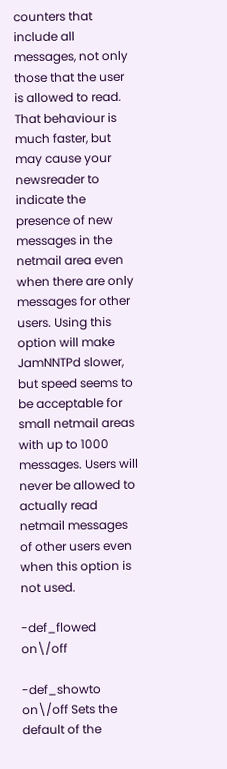counters that include all messages, not only those that the user is allowed to read. That behaviour is much faster, but may cause your newsreader to indicate the presence of new messages in the netmail area even when there are only messages for other users. Using this option will make JamNNTPd slower, but speed seems to be acceptable for small netmail areas with up to 1000 messages. Users will never be allowed to actually read netmail messages of other users even when this option is not used.

-def_flowed on\/off

-def_showto on\/off Sets the default of the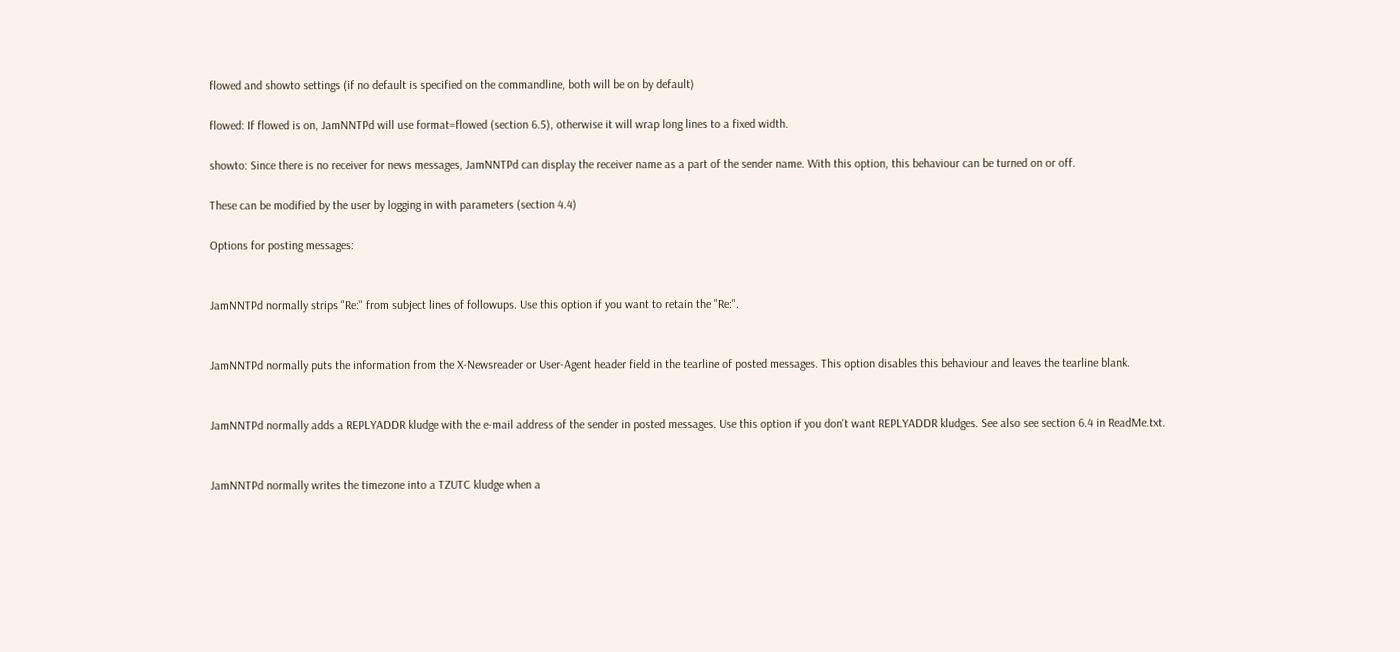flowed and showto settings (if no default is specified on the commandline, both will be on by default)

flowed: If flowed is on, JamNNTPd will use format=flowed (section 6.5), otherwise it will wrap long lines to a fixed width.

showto: Since there is no receiver for news messages, JamNNTPd can display the receiver name as a part of the sender name. With this option, this behaviour can be turned on or off.

These can be modified by the user by logging in with parameters (section 4.4)

Options for posting messages:


JamNNTPd normally strips "Re:" from subject lines of followups. Use this option if you want to retain the "Re:".


JamNNTPd normally puts the information from the X-Newsreader or User-Agent header field in the tearline of posted messages. This option disables this behaviour and leaves the tearline blank.


JamNNTPd normally adds a REPLYADDR kludge with the e-mail address of the sender in posted messages. Use this option if you don't want REPLYADDR kludges. See also see section 6.4 in ReadMe.txt.


JamNNTPd normally writes the timezone into a TZUTC kludge when a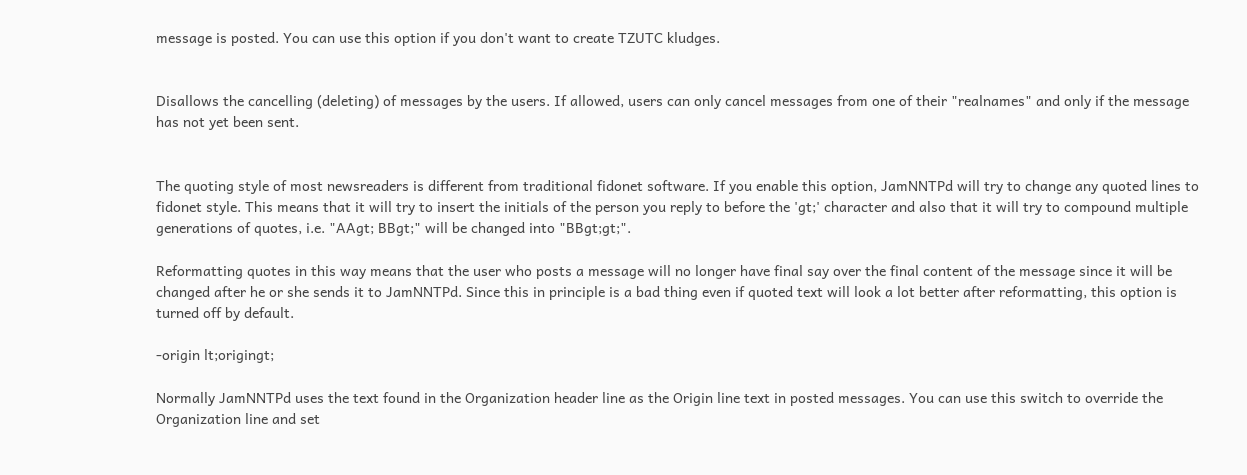message is posted. You can use this option if you don't want to create TZUTC kludges.


Disallows the cancelling (deleting) of messages by the users. If allowed, users can only cancel messages from one of their "realnames" and only if the message has not yet been sent.


The quoting style of most newsreaders is different from traditional fidonet software. If you enable this option, JamNNTPd will try to change any quoted lines to fidonet style. This means that it will try to insert the initials of the person you reply to before the 'gt;' character and also that it will try to compound multiple generations of quotes, i.e. "AAgt; BBgt;" will be changed into "BBgt;gt;".

Reformatting quotes in this way means that the user who posts a message will no longer have final say over the final content of the message since it will be changed after he or she sends it to JamNNTPd. Since this in principle is a bad thing even if quoted text will look a lot better after reformatting, this option is turned off by default.

-origin lt;origingt;

Normally JamNNTPd uses the text found in the Organization header line as the Origin line text in posted messages. You can use this switch to override the Organization line and set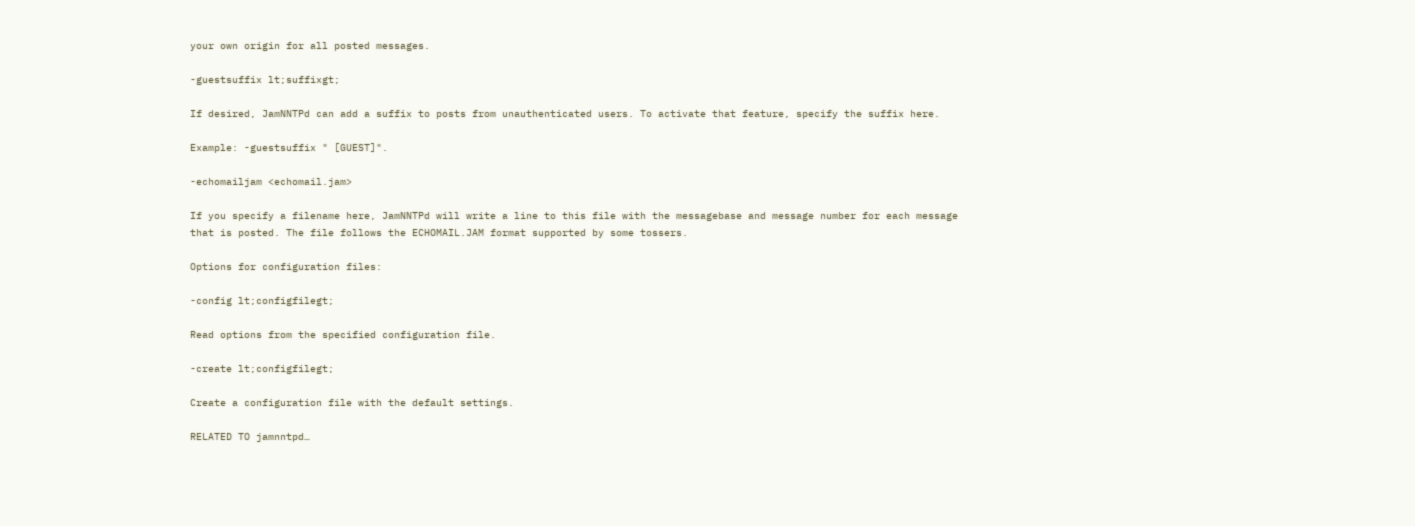your own origin for all posted messages.

-guestsuffix lt;suffixgt;

If desired, JamNNTPd can add a suffix to posts from unauthenticated users. To activate that feature, specify the suffix here.

Example: -guestsuffix " [GUEST]".

-echomailjam <echomail.jam>

If you specify a filename here, JamNNTPd will write a line to this file with the messagebase and message number for each message that is posted. The file follows the ECHOMAIL.JAM format supported by some tossers.

Options for configuration files:

-config lt;configfilegt;

Read options from the specified configuration file.

-create lt;configfilegt;

Create a configuration file with the default settings.

RELATED TO jamnntpd…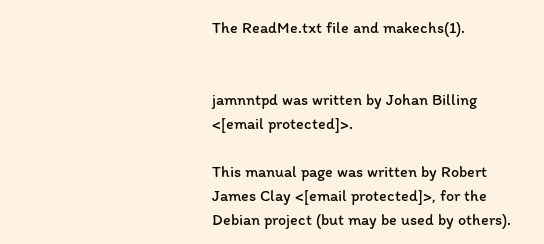The ReadMe.txt file and makechs(1).


jamnntpd was written by Johan Billing <[email protected]>.

This manual page was written by Robert James Clay <[email protected]>, for the Debian project (but may be used by others).